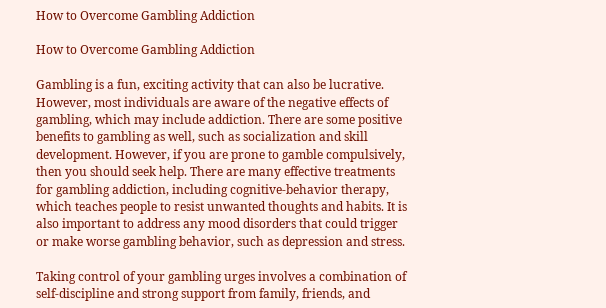How to Overcome Gambling Addiction

How to Overcome Gambling Addiction

Gambling is a fun, exciting activity that can also be lucrative. However, most individuals are aware of the negative effects of gambling, which may include addiction. There are some positive benefits to gambling as well, such as socialization and skill development. However, if you are prone to gamble compulsively, then you should seek help. There are many effective treatments for gambling addiction, including cognitive-behavior therapy, which teaches people to resist unwanted thoughts and habits. It is also important to address any mood disorders that could trigger or make worse gambling behavior, such as depression and stress.

Taking control of your gambling urges involves a combination of self-discipline and strong support from family, friends, and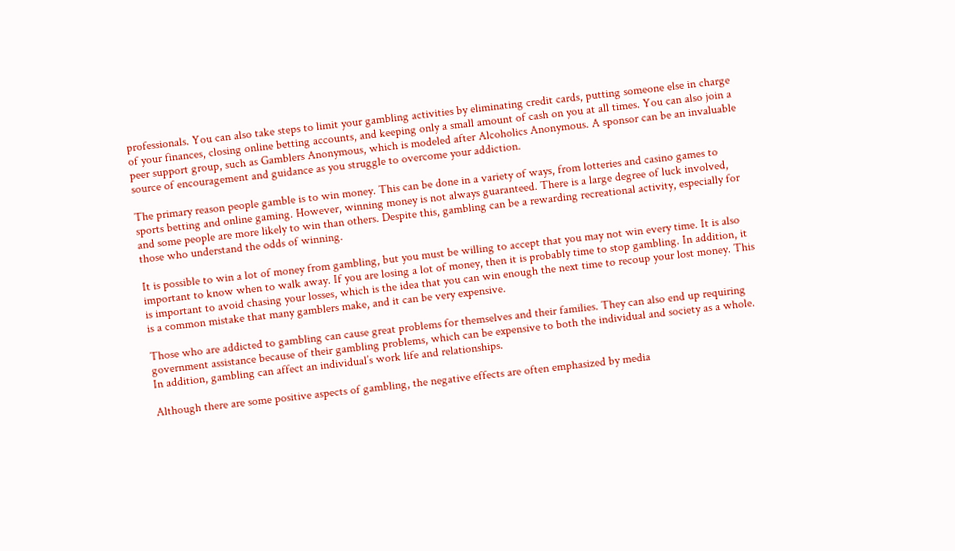professionals. You can also take steps to limit your gambling activities by eliminating credit cards, putting someone else in charge of your finances, closing online betting accounts, and keeping only a small amount of cash on you at all times. You can also join a peer support group, such as Gamblers Anonymous, which is modeled after Alcoholics Anonymous. A sponsor can be an invaluable source of encouragement and guidance as you struggle to overcome your addiction.

The primary reason people gamble is to win money. This can be done in a variety of ways, from lotteries and casino games to sports betting and online gaming. However, winning money is not always guaranteed. There is a large degree of luck involved, and some people are more likely to win than others. Despite this, gambling can be a rewarding recreational activity, especially for those who understand the odds of winning.

It is possible to win a lot of money from gambling, but you must be willing to accept that you may not win every time. It is also important to know when to walk away. If you are losing a lot of money, then it is probably time to stop gambling. In addition, it is important to avoid chasing your losses, which is the idea that you can win enough the next time to recoup your lost money. This is a common mistake that many gamblers make, and it can be very expensive.

Those who are addicted to gambling can cause great problems for themselves and their families. They can also end up requiring government assistance because of their gambling problems, which can be expensive to both the individual and society as a whole. In addition, gambling can affect an individual’s work life and relationships.

Although there are some positive aspects of gambling, the negative effects are often emphasized by media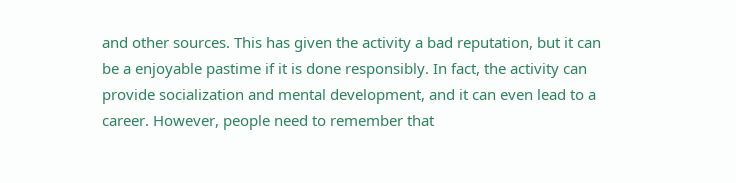and other sources. This has given the activity a bad reputation, but it can be a enjoyable pastime if it is done responsibly. In fact, the activity can provide socialization and mental development, and it can even lead to a career. However, people need to remember that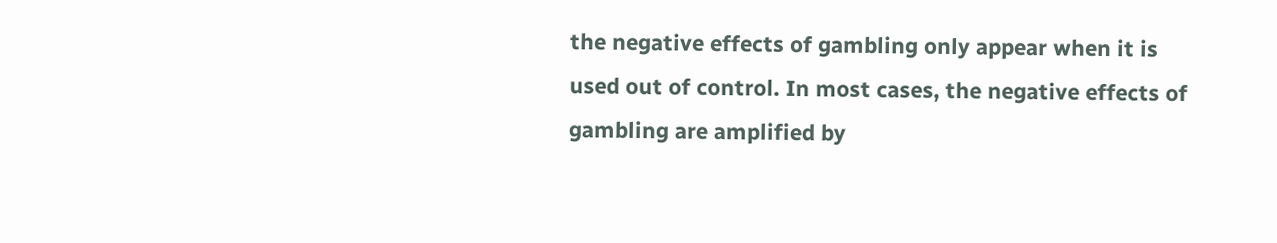the negative effects of gambling only appear when it is used out of control. In most cases, the negative effects of gambling are amplified by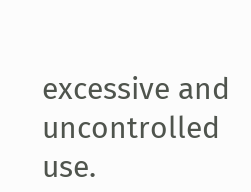excessive and uncontrolled use.